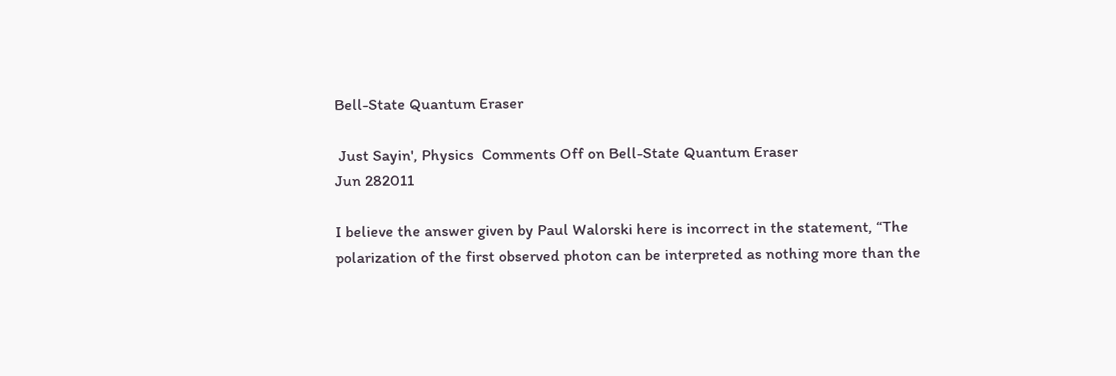Bell-State Quantum Eraser

 Just Sayin', Physics  Comments Off on Bell-State Quantum Eraser
Jun 282011

I believe the answer given by Paul Walorski here is incorrect in the statement, “The polarization of the first observed photon can be interpreted as nothing more than the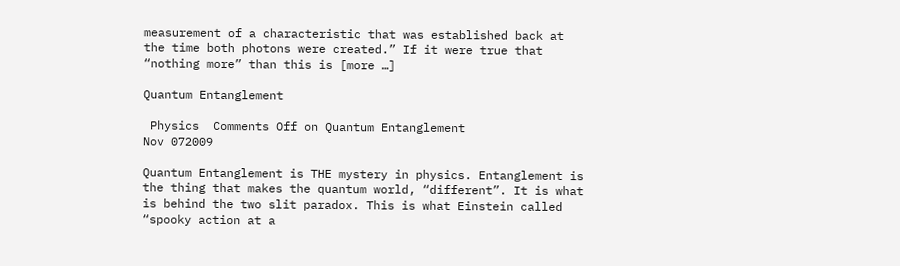measurement of a characteristic that was established back at the time both photons were created.” If it were true that “nothing more” than this is [more …]

Quantum Entanglement

 Physics  Comments Off on Quantum Entanglement
Nov 072009

Quantum Entanglement is THE mystery in physics. Entanglement is the thing that makes the quantum world, “different”. It is what is behind the two slit paradox. This is what Einstein called “spooky action at a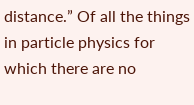distance.” Of all the things in particle physics for which there are no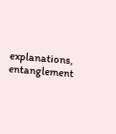explanations, entanglement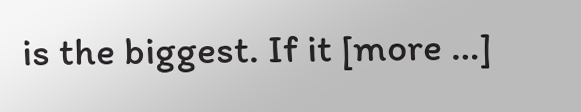is the biggest. If it [more …]